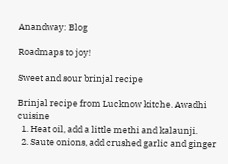Anandway: Blog

Roadmaps to joy!

Sweet and sour brinjal recipe

Brinjal recipe from Lucknow kitche. Awadhi cuisine
  1. Heat oil, add a little methi and kalaunji.
  2. Saute onions, add crushed garlic and ginger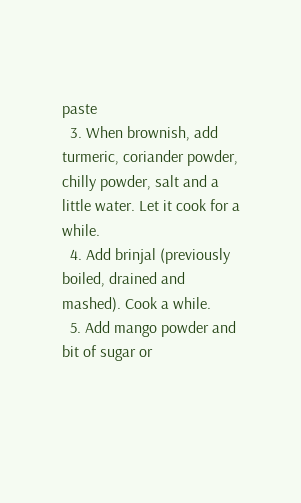paste
  3. When brownish, add turmeric, coriander powder, chilly powder, salt and a little water. Let it cook for a while.
  4. Add brinjal (previously boiled, drained and mashed). Cook a while.
  5. Add mango powder and bit of sugar or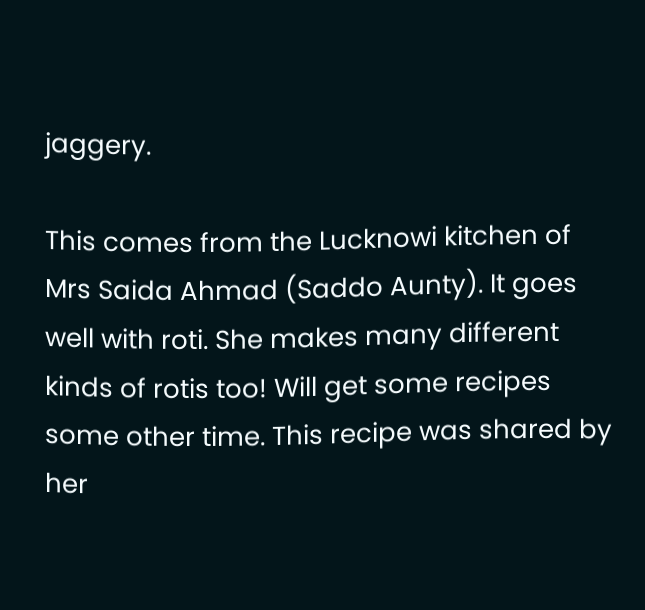jaggery.

This comes from the Lucknowi kitchen of Mrs Saida Ahmad (Saddo Aunty). It goes well with roti. She makes many different kinds of rotis too! Will get some recipes some other time. This recipe was shared by her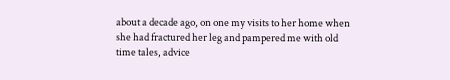about a decade ago, on one my visits to her home when she had fractured her leg and pampered me with old time tales, advice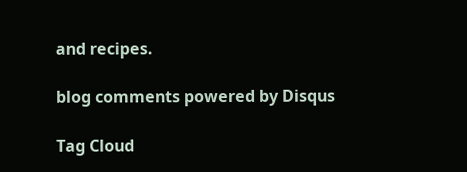and recipes.

blog comments powered by Disqus

Tag Cloud